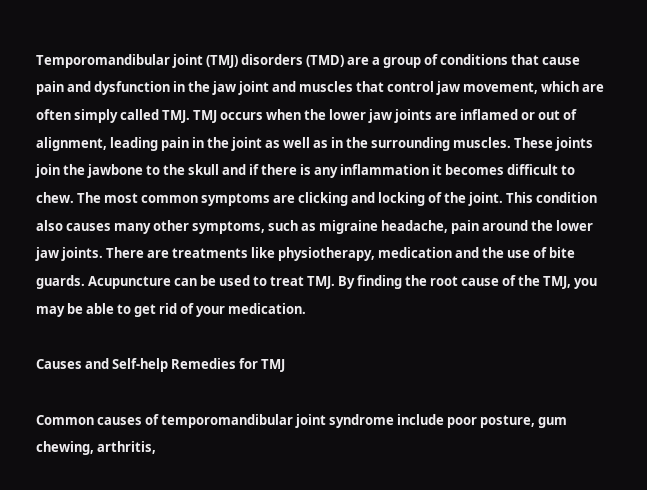Temporomandibular joint (TMJ) disorders (TMD) are a group of conditions that cause pain and dysfunction in the jaw joint and muscles that control jaw movement, which are often simply called TMJ. TMJ occurs when the lower jaw joints are inflamed or out of alignment, leading pain in the joint as well as in the surrounding muscles. These joints join the jawbone to the skull and if there is any inflammation it becomes difficult to chew. The most common symptoms are clicking and locking of the joint. This condition also causes many other symptoms, such as migraine headache, pain around the lower jaw joints. There are treatments like physiotherapy, medication and the use of bite guards. Acupuncture can be used to treat TMJ. By finding the root cause of the TMJ, you may be able to get rid of your medication.

Causes and Self-help Remedies for TMJ

Common causes of temporomandibular joint syndrome include poor posture, gum chewing, arthritis,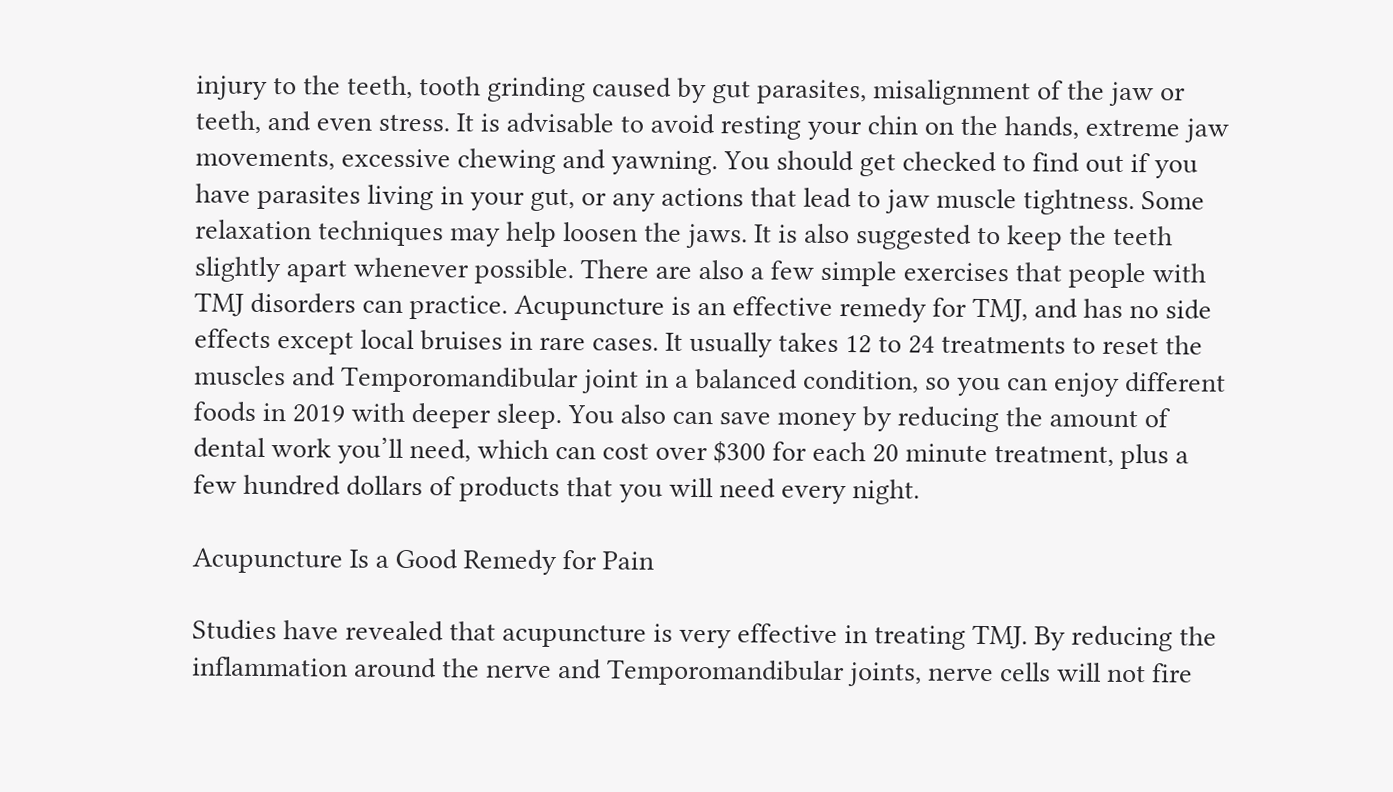injury to the teeth, tooth grinding caused by gut parasites, misalignment of the jaw or teeth, and even stress. It is advisable to avoid resting your chin on the hands, extreme jaw movements, excessive chewing and yawning. You should get checked to find out if you have parasites living in your gut, or any actions that lead to jaw muscle tightness. Some relaxation techniques may help loosen the jaws. It is also suggested to keep the teeth slightly apart whenever possible. There are also a few simple exercises that people with TMJ disorders can practice. Acupuncture is an effective remedy for TMJ, and has no side effects except local bruises in rare cases. It usually takes 12 to 24 treatments to reset the muscles and Temporomandibular joint in a balanced condition, so you can enjoy different foods in 2019 with deeper sleep. You also can save money by reducing the amount of dental work you’ll need, which can cost over $300 for each 20 minute treatment, plus a few hundred dollars of products that you will need every night.

Acupuncture Is a Good Remedy for Pain

Studies have revealed that acupuncture is very effective in treating TMJ. By reducing the inflammation around the nerve and Temporomandibular joints, nerve cells will not fire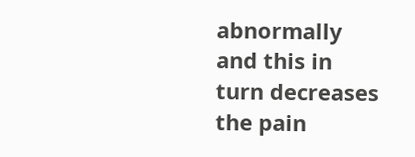abnormally and this in turn decreases the pain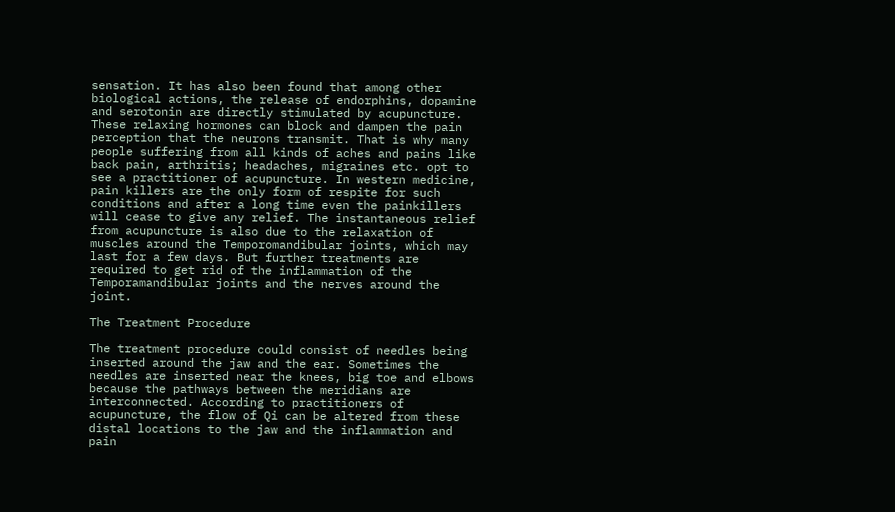sensation. It has also been found that among other biological actions, the release of endorphins, dopamine and serotonin are directly stimulated by acupuncture. These relaxing hormones can block and dampen the pain perception that the neurons transmit. That is why many people suffering from all kinds of aches and pains like back pain, arthritis; headaches, migraines etc. opt to see a practitioner of acupuncture. In western medicine, pain killers are the only form of respite for such conditions and after a long time even the painkillers will cease to give any relief. The instantaneous relief from acupuncture is also due to the relaxation of muscles around the Temporomandibular joints, which may last for a few days. But further treatments are required to get rid of the inflammation of the Temporamandibular joints and the nerves around the joint.

The Treatment Procedure

The treatment procedure could consist of needles being inserted around the jaw and the ear. Sometimes the needles are inserted near the knees, big toe and elbows because the pathways between the meridians are interconnected. According to practitioners of acupuncture, the flow of Qi can be altered from these distal locations to the jaw and the inflammation and pain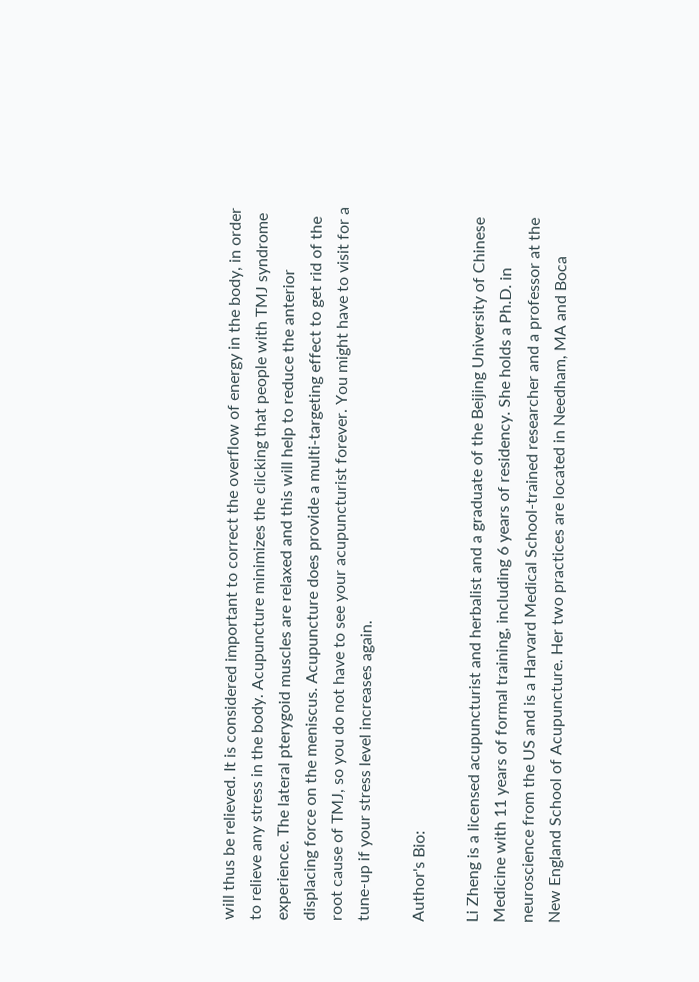will thus be relieved. It is considered important to correct the overflow of energy in the body, in order to relieve any stress in the body. Acupuncture minimizes the clicking that people with TMJ syndrome experience. The lateral pterygoid muscles are relaxed and this will help to reduce the anterior displacing force on the meniscus. Acupuncture does provide a multi-targeting effect to get rid of the root cause of TMJ, so you do not have to see your acupuncturist forever. You might have to visit for a tune-up if your stress level increases again.

Author's Bio:

Li Zheng is a licensed acupuncturist and herbalist and a graduate of the Beijing University of Chinese Medicine with 11 years of formal training, including 6 years of residency. She holds a Ph.D. in neuroscience from the US and is a Harvard Medical School-trained researcher and a professor at the New England School of Acupuncture. Her two practices are located in Needham, MA and Boca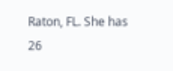Raton, FL. She has 26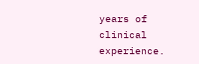years of clinical experience.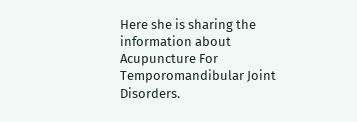Here she is sharing the information about Acupuncture For Temporomandibular Joint Disorders.